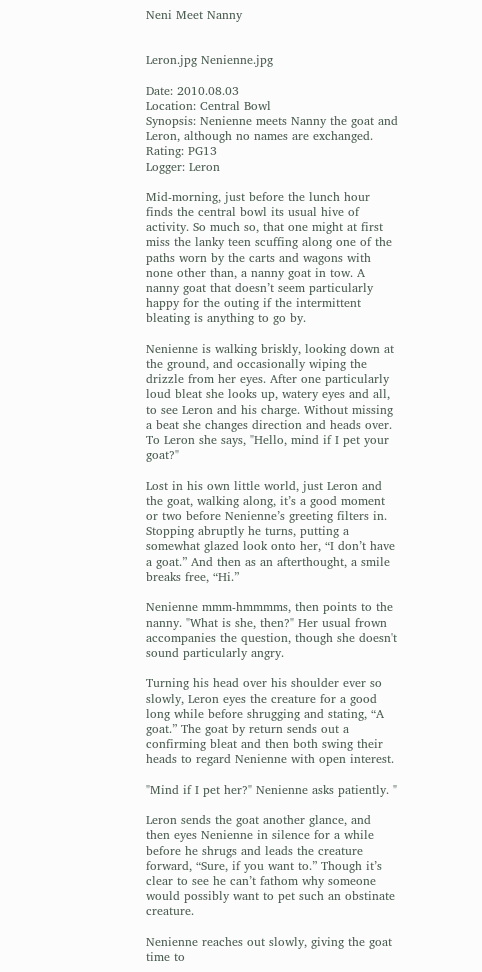Neni Meet Nanny


Leron.jpg Nenienne.jpg

Date: 2010.08.03
Location: Central Bowl
Synopsis: Nenienne meets Nanny the goat and Leron, although no names are exchanged.
Rating: PG13
Logger: Leron

Mid-morning, just before the lunch hour finds the central bowl its usual hive of activity. So much so, that one might at first miss the lanky teen scuffing along one of the paths worn by the carts and wagons with none other than, a nanny goat in tow. A nanny goat that doesn’t seem particularly happy for the outing if the intermittent bleating is anything to go by.

Nenienne is walking briskly, looking down at the ground, and occasionally wiping the drizzle from her eyes. After one particularly loud bleat she looks up, watery eyes and all, to see Leron and his charge. Without missing a beat she changes direction and heads over. To Leron she says, "Hello, mind if I pet your goat?"

Lost in his own little world, just Leron and the goat, walking along, it’s a good moment or two before Nenienne’s greeting filters in. Stopping abruptly he turns, putting a somewhat glazed look onto her, “I don’t have a goat.” And then as an afterthought, a smile breaks free, “Hi.”

Nenienne mmm-hmmmms, then points to the nanny. "What is she, then?" Her usual frown accompanies the question, though she doesn't sound particularly angry.

Turning his head over his shoulder ever so slowly, Leron eyes the creature for a good long while before shrugging and stating, “A goat.” The goat by return sends out a confirming bleat and then both swing their heads to regard Nenienne with open interest.

"Mind if I pet her?" Nenienne asks patiently. "

Leron sends the goat another glance, and then eyes Nenienne in silence for a while before he shrugs and leads the creature forward, “Sure, if you want to.” Though it’s clear to see he can’t fathom why someone would possibly want to pet such an obstinate creature.

Nenienne reaches out slowly, giving the goat time to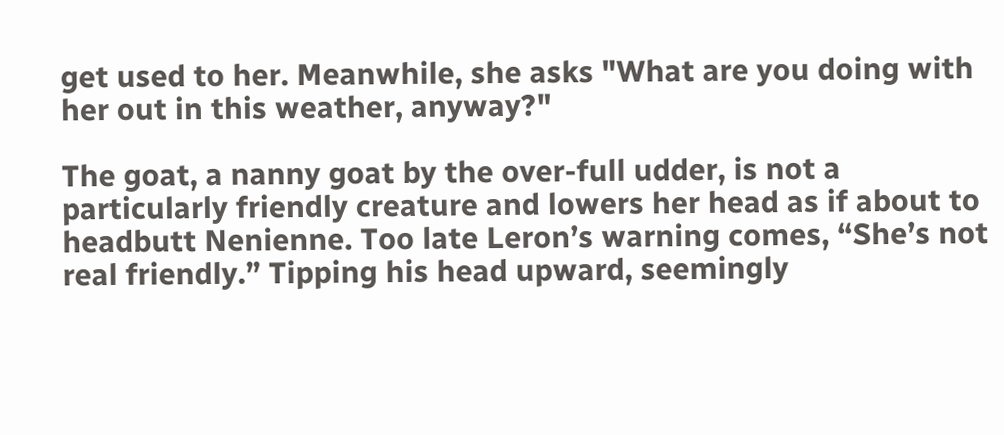get used to her. Meanwhile, she asks "What are you doing with her out in this weather, anyway?"

The goat, a nanny goat by the over-full udder, is not a particularly friendly creature and lowers her head as if about to headbutt Nenienne. Too late Leron’s warning comes, “She’s not real friendly.” Tipping his head upward, seemingly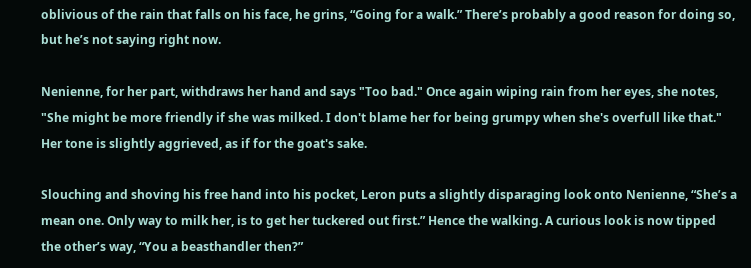oblivious of the rain that falls on his face, he grins, “Going for a walk.” There’s probably a good reason for doing so, but he’s not saying right now.

Nenienne, for her part, withdraws her hand and says "Too bad." Once again wiping rain from her eyes, she notes, "She might be more friendly if she was milked. I don't blame her for being grumpy when she's overfull like that." Her tone is slightly aggrieved, as if for the goat's sake.

Slouching and shoving his free hand into his pocket, Leron puts a slightly disparaging look onto Nenienne, “She’s a mean one. Only way to milk her, is to get her tuckered out first.” Hence the walking. A curious look is now tipped the other’s way, “You a beasthandler then?”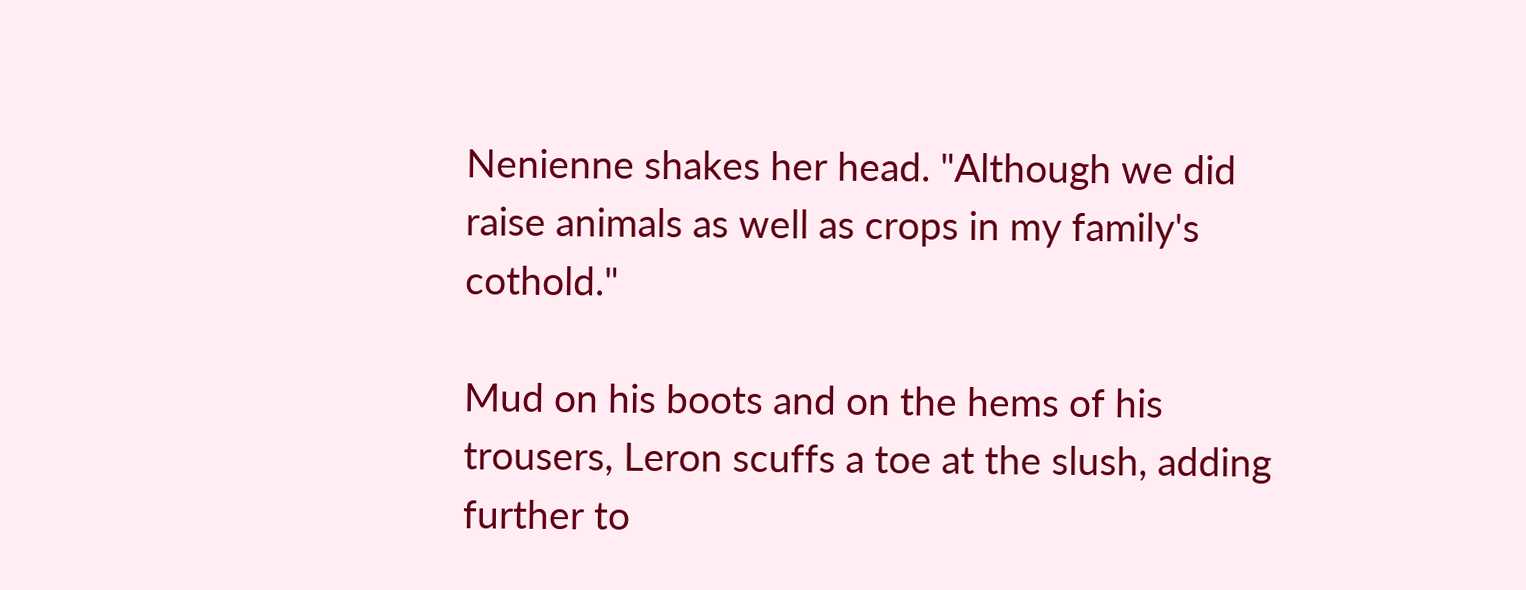Nenienne shakes her head. "Although we did raise animals as well as crops in my family's cothold."

Mud on his boots and on the hems of his trousers, Leron scuffs a toe at the slush, adding further to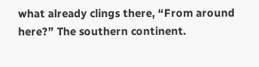what already clings there, “From around here?” The southern continent.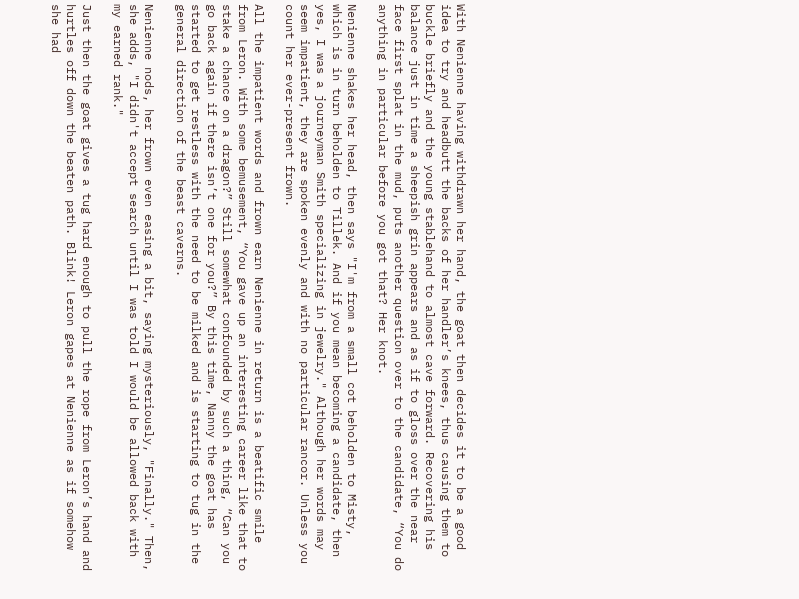With Nenienne having withdrawn her hand, the goat then decides it to be a good idea to try and headbutt the backs of her handler’s knees, thus causing them to buckle briefly and the young stablehand to almost cave forward. Recovering his balance just in time a sheepish grin appears and as if to gloss over the near face first splat in the mud, puts another question over to the candidate, “You do anything in particular before you got that? Her knot.

Nenienne shakes her head, then says "I'm from a small cot beholden to Misty, which is in turn beholden to Tillek. And if you mean becoming a candidate, then yes, I was a journeyman Smith specializing in jewelry." Although her words may seem impatient, they are spoken evenly and with no particular rancor. Unless you count her ever-present frown.

All the impatient words and frown earn Nenienne in return is a beatific smile from Leron. With some bemusement, “You gave up an interesting career like that to stake a chance on a dragon?” Still somewhat confounded by such a thing, “Can you go back again if there isn’t one for you?” By this time, Nanny the goat has started to get restless with the need to be milked and is starting to tug in the general direction of the beast caverns.

Nenienne nods, her frown even easing a bit, saying mysteriously, "Finally." Then, she adds, "I didn't accept search until I was told I would be allowed back with my earned rank."

Just then the goat gives a tug hard enough to pull the rope from Leron’s hand and hurtles off down the beaten path. Blink! Leron gapes at Nenienne as if somehow she had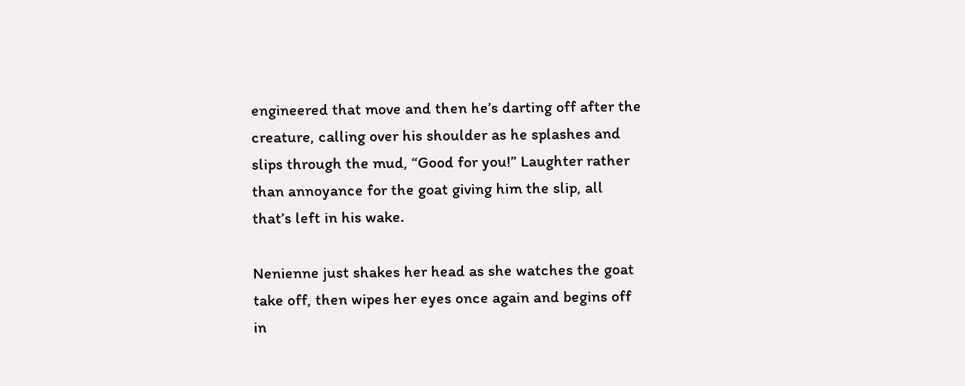engineered that move and then he’s darting off after the creature, calling over his shoulder as he splashes and slips through the mud, “Good for you!” Laughter rather than annoyance for the goat giving him the slip, all that’s left in his wake.

Nenienne just shakes her head as she watches the goat take off, then wipes her eyes once again and begins off in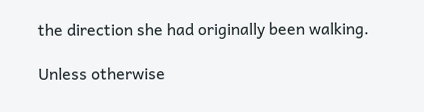the direction she had originally been walking.

Unless otherwise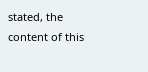stated, the content of this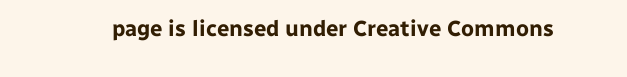page is licensed under Creative Commons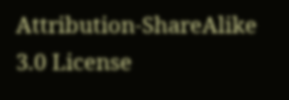Attribution-ShareAlike 3.0 License